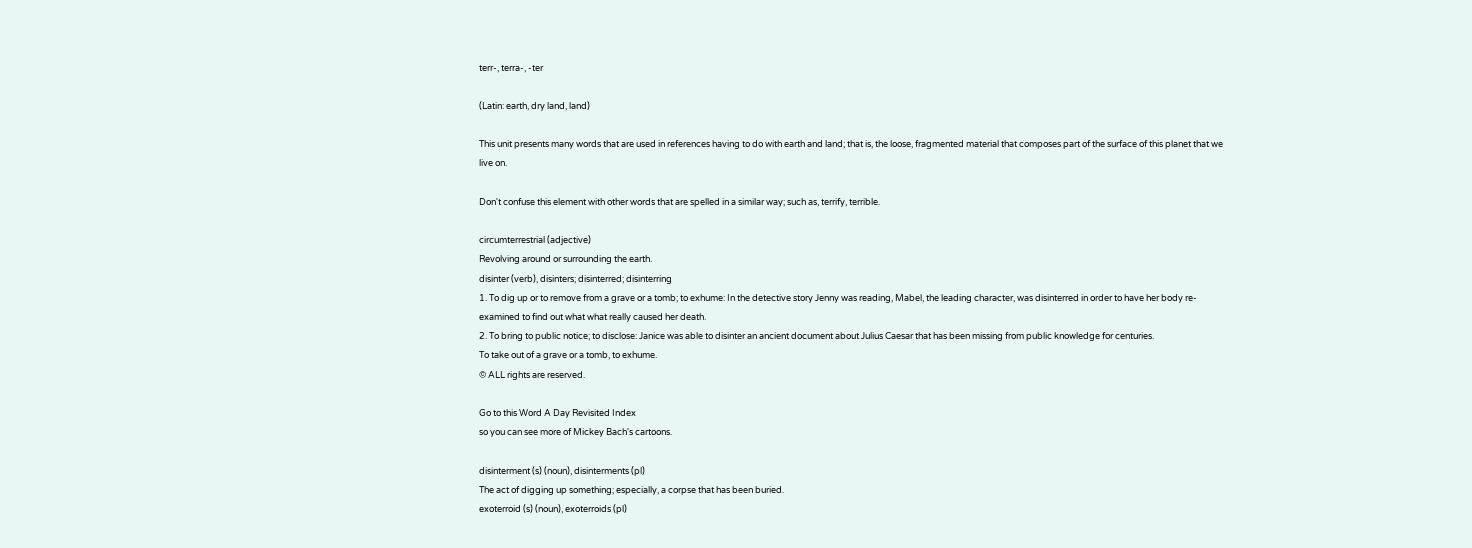terr-, terra-, -ter

(Latin: earth, dry land, land)

This unit presents many words that are used in references having to do with earth and land; that is, the loose, fragmented material that composes part of the surface of this planet that we live on.

Don't confuse this element with other words that are spelled in a similar way; such as, terrify, terrible.

circumterrestrial (adjective)
Revolving around or surrounding the earth.
disinter (verb), disinters; disinterred; disinterring
1. To dig up or to remove from a grave or a tomb; to exhume: In the detective story Jenny was reading, Mabel, the leading character, was disinterred in order to have her body re-examined to find out what what really caused her death.
2. To bring to public notice; to disclose: Janice was able to disinter an ancient document about Julius Caesar that has been missing from public knowledge for centuries.
To take out of a grave or a tomb, to exhume.
© ALL rights are reserved.

Go to this Word A Day Revisited Index
so you can see more of Mickey Bach's cartoons.

disinterment (s) (noun), disinterments (pl)
The act of digging up something; especially, a corpse that has been buried.
exoterroid (s) (noun), exoterroids (pl)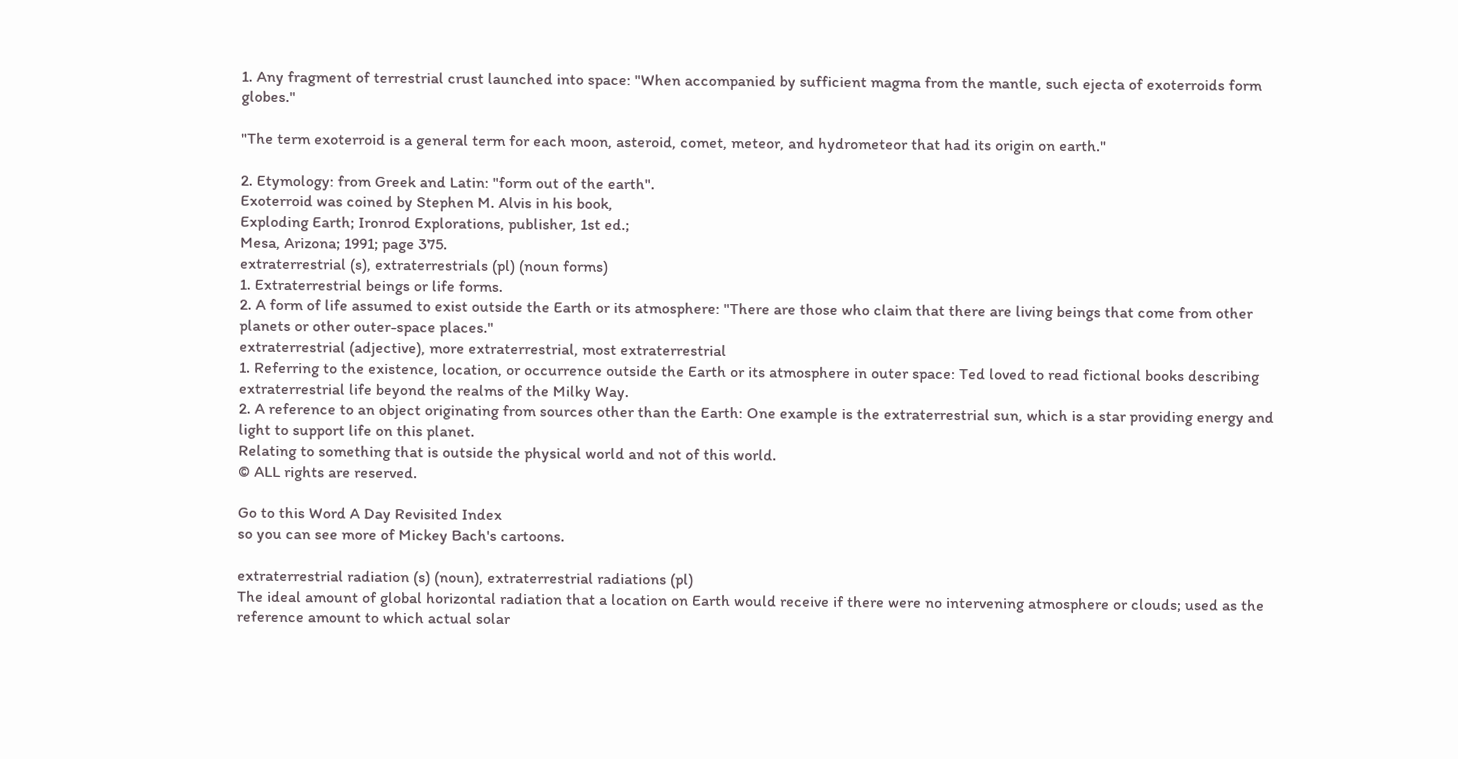1. Any fragment of terrestrial crust launched into space: "When accompanied by sufficient magma from the mantle, such ejecta of exoterroids form globes."

"The term exoterroid is a general term for each moon, asteroid, comet, meteor, and hydrometeor that had its origin on earth."

2. Etymology: from Greek and Latin: "form out of the earth".
Exoterroid was coined by Stephen M. Alvis in his book,
Exploding Earth; Ironrod Explorations, publisher, 1st ed.;
Mesa, Arizona; 1991; page 375.
extraterrestrial (s), extraterrestrials (pl) (noun forms)
1. Extraterrestrial beings or life forms.
2. A form of life assumed to exist outside the Earth or its atmosphere: "There are those who claim that there are living beings that come from other planets or other outer-space places."
extraterrestrial (adjective), more extraterrestrial, most extraterrestrial
1. Referring to the existence, location, or occurrence outside the Earth or its atmosphere in outer space: Ted loved to read fictional books describing extraterrestrial life beyond the realms of the Milky Way.
2. A reference to an object originating from sources other than the Earth: One example is the extraterrestrial sun, which is a star providing energy and light to support life on this planet.
Relating to something that is outside the physical world and not of this world.
© ALL rights are reserved.

Go to this Word A Day Revisited Index
so you can see more of Mickey Bach's cartoons.

extraterrestrial radiation (s) (noun), extraterrestrial radiations (pl)
The ideal amount of global horizontal radiation that a location on Earth would receive if there were no intervening atmosphere or clouds; used as the reference amount to which actual solar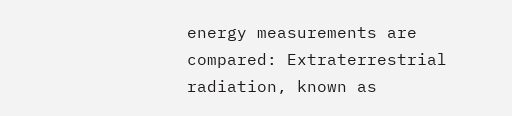energy measurements are compared: Extraterrestrial radiation, known as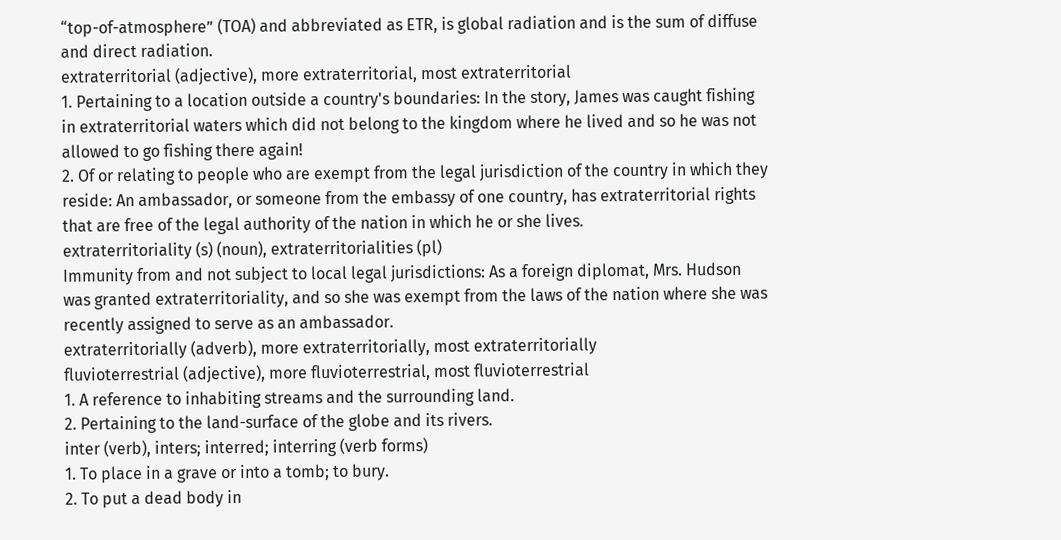“top-of-atmosphere” (TOA) and abbreviated as ETR, is global radiation and is the sum of diffuse and direct radiation.
extraterritorial (adjective), more extraterritorial, most extraterritorial
1. Pertaining to a location outside a country's boundaries: In the story, James was caught fishing in extraterritorial waters which did not belong to the kingdom where he lived and so he was not allowed to go fishing there again!
2. Of or relating to people who are exempt from the legal jurisdiction of the country in which they reside: An ambassador, or someone from the embassy of one country, has extraterritorial rights that are free of the legal authority of the nation in which he or she lives.
extraterritoriality (s) (noun), extraterritorialities (pl)
Immunity from and not subject to local legal jurisdictions: As a foreign diplomat, Mrs. Hudson  was granted extraterritoriality, and so she was exempt from the laws of the nation where she was recently assigned to serve as an ambassador.
extraterritorially (adverb), more extraterritorially, most extraterritorially
fluvioterrestrial (adjective), more fluvioterrestrial, most fluvioterrestrial
1. A reference to inhabiting streams and the surrounding land.
2. Pertaining to the land-surface of the globe and its rivers.
inter (verb), inters; interred; interring (verb forms)
1. To place in a grave or into a tomb; to bury.
2. To put a dead body in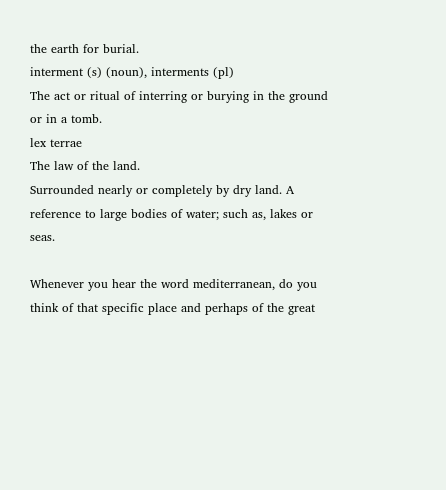the earth for burial.
interment (s) (noun), interments (pl)
The act or ritual of interring or burying in the ground or in a tomb.
lex terrae
The law of the land.
Surrounded nearly or completely by dry land. A reference to large bodies of water; such as, lakes or seas.

Whenever you hear the word mediterranean, do you think of that specific place and perhaps of the great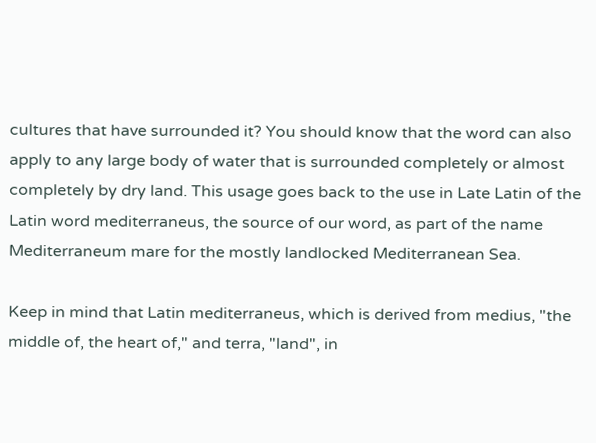cultures that have surrounded it? You should know that the word can also apply to any large body of water that is surrounded completely or almost completely by dry land. This usage goes back to the use in Late Latin of the Latin word mediterraneus, the source of our word, as part of the name Mediterraneum mare for the mostly landlocked Mediterranean Sea.

Keep in mind that Latin mediterraneus, which is derived from medius, "the middle of, the heart of," and terra, "land", in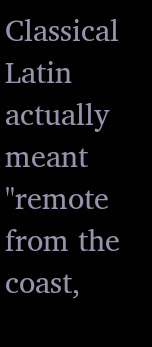Classical Latin actually meant "remote from the coast,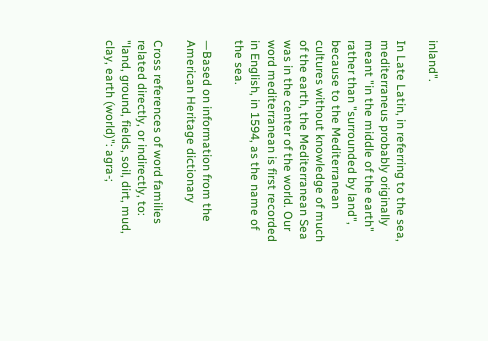inland".

In Late Latin, in referring to the sea, mediterraneus probably originally meant "in the middle of the earth" rather than "surrounded by land", because to the Mediterranean cultures without knowledge of much of the earth, the Mediterranean Sea was in the center of the world. Our word mediterranean is first recorded in English, in 1594, as the name of the sea.

—Based on information from the American Heritage dictionary

Cross references of word families related directly, or indirectly, to: "land, ground, fields, soil, dirt, mud, clay, earth (world)": agra-;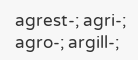agrest-; agri-; agro-; argill-;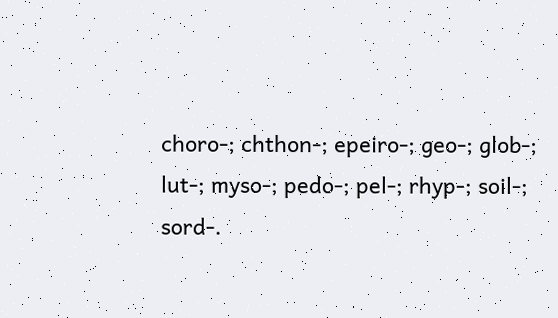choro-; chthon-; epeiro-; geo-; glob-; lut-; myso-; pedo-; pel-; rhyp-; soil-; sord-.